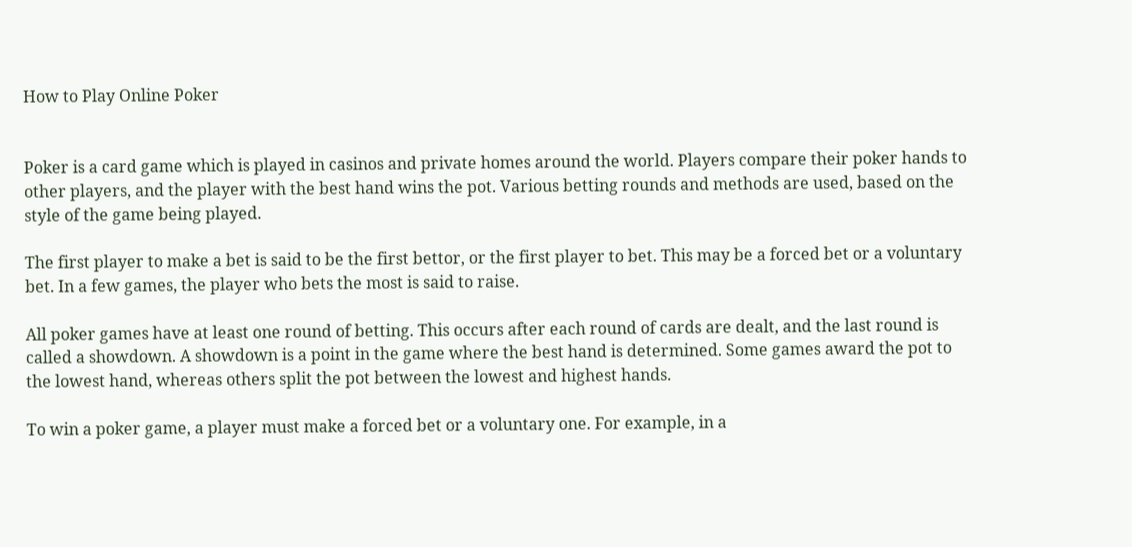How to Play Online Poker


Poker is a card game which is played in casinos and private homes around the world. Players compare their poker hands to other players, and the player with the best hand wins the pot. Various betting rounds and methods are used, based on the style of the game being played.

The first player to make a bet is said to be the first bettor, or the first player to bet. This may be a forced bet or a voluntary bet. In a few games, the player who bets the most is said to raise.

All poker games have at least one round of betting. This occurs after each round of cards are dealt, and the last round is called a showdown. A showdown is a point in the game where the best hand is determined. Some games award the pot to the lowest hand, whereas others split the pot between the lowest and highest hands.

To win a poker game, a player must make a forced bet or a voluntary one. For example, in a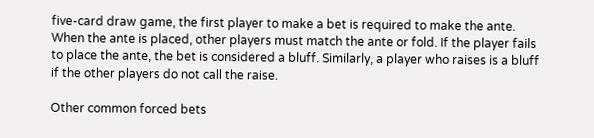five-card draw game, the first player to make a bet is required to make the ante. When the ante is placed, other players must match the ante or fold. If the player fails to place the ante, the bet is considered a bluff. Similarly, a player who raises is a bluff if the other players do not call the raise.

Other common forced bets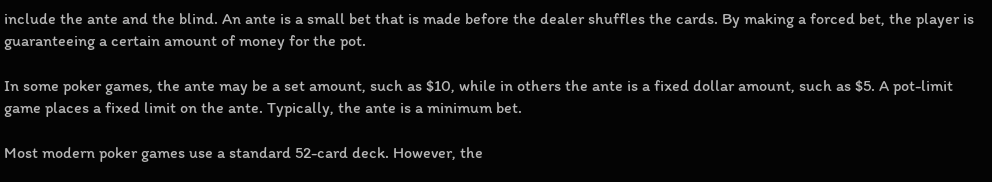include the ante and the blind. An ante is a small bet that is made before the dealer shuffles the cards. By making a forced bet, the player is guaranteeing a certain amount of money for the pot.

In some poker games, the ante may be a set amount, such as $10, while in others the ante is a fixed dollar amount, such as $5. A pot-limit game places a fixed limit on the ante. Typically, the ante is a minimum bet.

Most modern poker games use a standard 52-card deck. However, the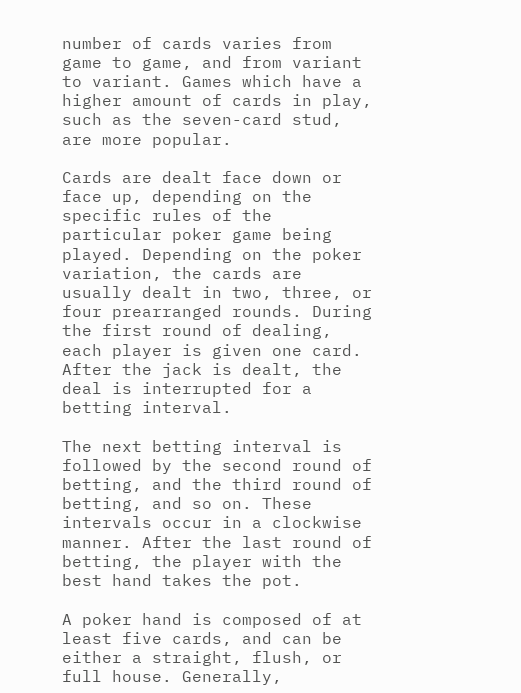number of cards varies from game to game, and from variant to variant. Games which have a higher amount of cards in play, such as the seven-card stud, are more popular.

Cards are dealt face down or face up, depending on the specific rules of the particular poker game being played. Depending on the poker variation, the cards are usually dealt in two, three, or four prearranged rounds. During the first round of dealing, each player is given one card. After the jack is dealt, the deal is interrupted for a betting interval.

The next betting interval is followed by the second round of betting, and the third round of betting, and so on. These intervals occur in a clockwise manner. After the last round of betting, the player with the best hand takes the pot.

A poker hand is composed of at least five cards, and can be either a straight, flush, or full house. Generally,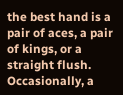the best hand is a pair of aces, a pair of kings, or a straight flush. Occasionally, a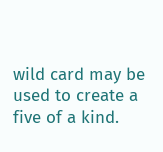wild card may be used to create a five of a kind.